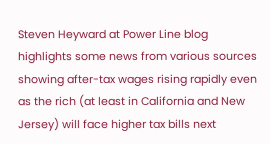Steven Heyward at Power Line blog highlights some news from various sources showing after-tax wages rising rapidly even as the rich (at least in California and New Jersey) will face higher tax bills next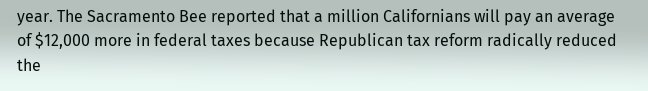year. The Sacramento Bee reported that a million Californians will pay an average of $12,000 more in federal taxes because Republican tax reform radically reduced the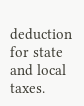deduction for state and local taxes.